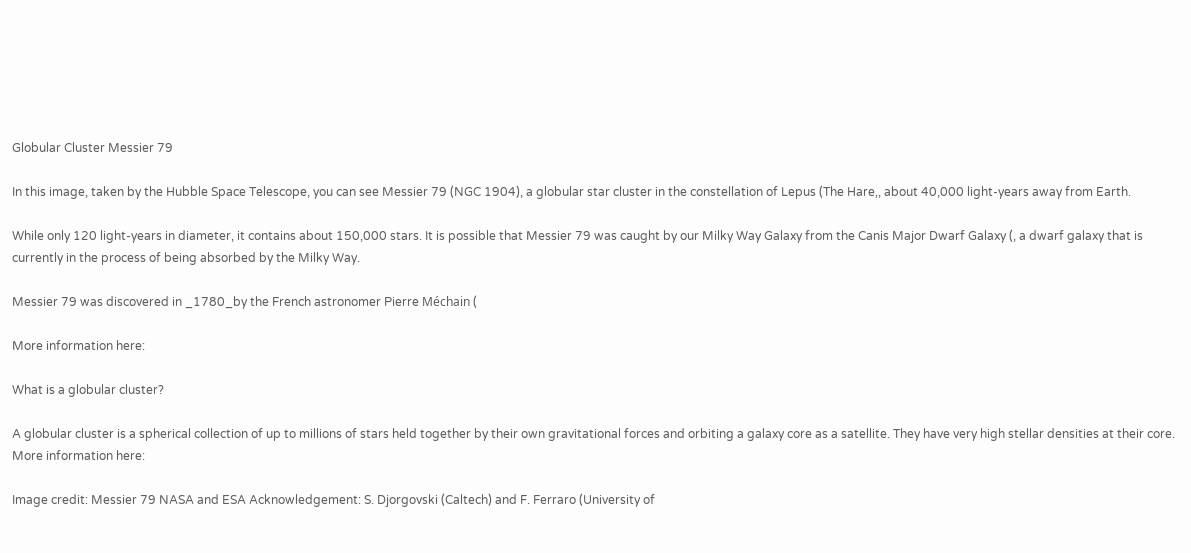Globular Cluster Messier 79

In this image, taken by the Hubble Space Telescope, you can see Messier 79 (NGC 1904), a globular star cluster in the constellation of Lepus (The Hare,, about 40,000 light-years away from Earth.

While only 120 light-years in diameter, it contains about 150,000 stars. It is possible that Messier 79 was caught by our Milky Way Galaxy from the Canis Major Dwarf Galaxy (, a dwarf galaxy that is currently in the process of being absorbed by the Milky Way.

Messier 79 was discovered in _1780_by the French astronomer Pierre Méchain (

More information here:

What is a globular cluster?

A globular cluster is a spherical collection of up to millions of stars held together by their own gravitational forces and orbiting a galaxy core as a satellite. They have very high stellar densities at their core. More information here:

Image credit: Messier 79 NASA and ESA Acknowledgement: S. Djorgovski (Caltech) and F. Ferraro (University of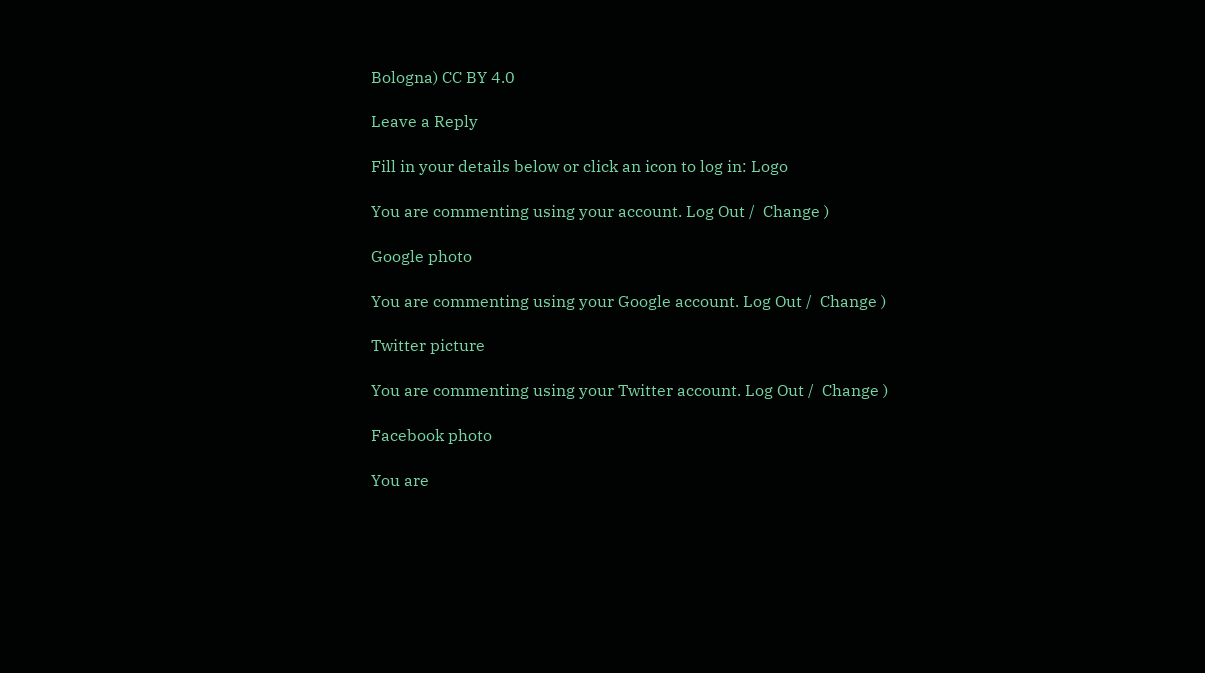Bologna) CC BY 4.0

Leave a Reply

Fill in your details below or click an icon to log in: Logo

You are commenting using your account. Log Out /  Change )

Google photo

You are commenting using your Google account. Log Out /  Change )

Twitter picture

You are commenting using your Twitter account. Log Out /  Change )

Facebook photo

You are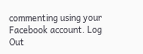commenting using your Facebook account. Log Out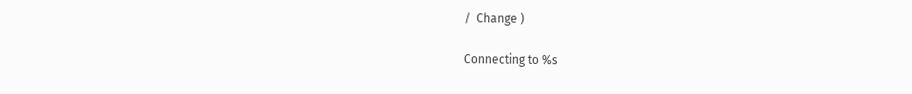/  Change )

Connecting to %s